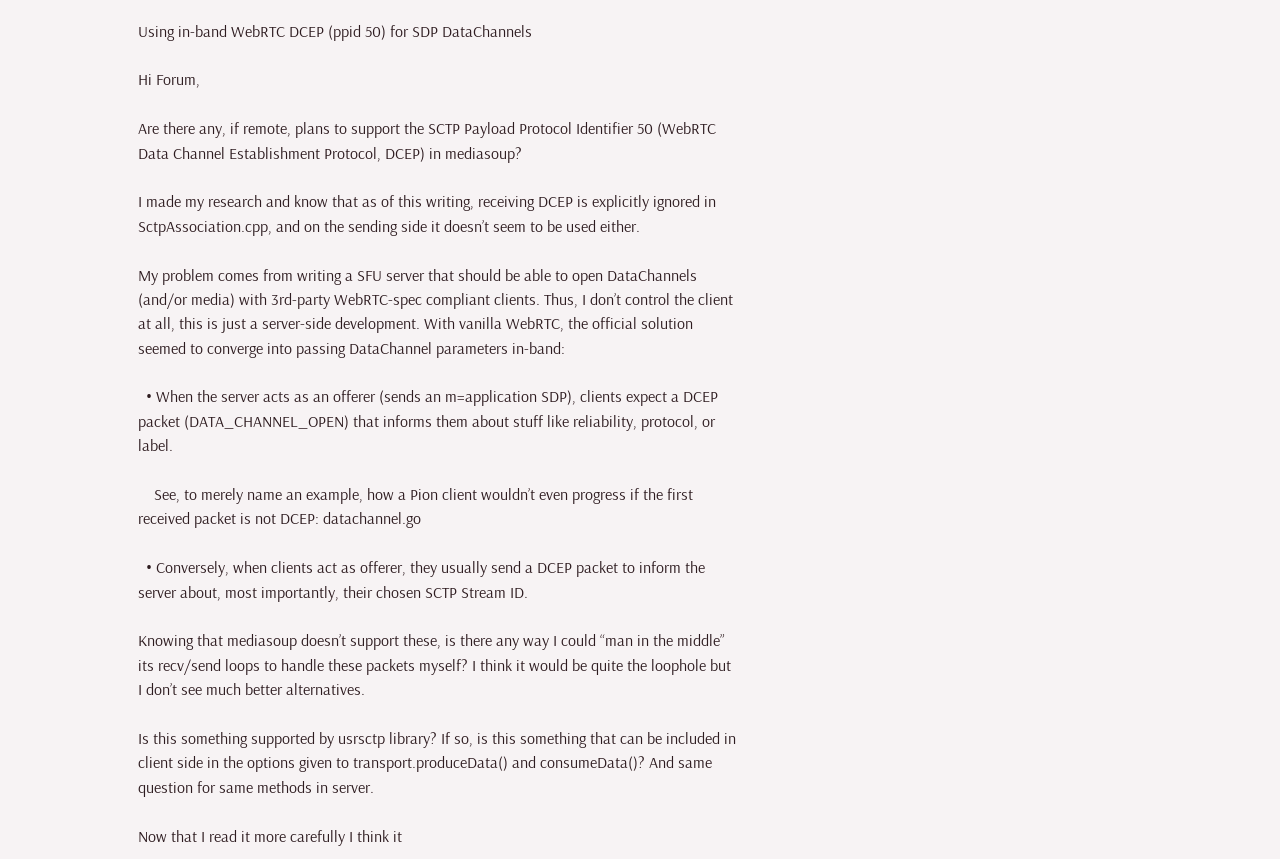Using in-band WebRTC DCEP (ppid 50) for SDP DataChannels

Hi Forum,

Are there any, if remote, plans to support the SCTP Payload Protocol Identifier 50 (WebRTC Data Channel Establishment Protocol, DCEP) in mediasoup?

I made my research and know that as of this writing, receiving DCEP is explicitly ignored in SctpAssociation.cpp, and on the sending side it doesn’t seem to be used either.

My problem comes from writing a SFU server that should be able to open DataChannels (and/or media) with 3rd-party WebRTC-spec compliant clients. Thus, I don’t control the client at all, this is just a server-side development. With vanilla WebRTC, the official solution seemed to converge into passing DataChannel parameters in-band:

  • When the server acts as an offerer (sends an m=application SDP), clients expect a DCEP packet (DATA_CHANNEL_OPEN) that informs them about stuff like reliability, protocol, or label.

    See, to merely name an example, how a Pion client wouldn’t even progress if the first received packet is not DCEP: datachannel.go

  • Conversely, when clients act as offerer, they usually send a DCEP packet to inform the server about, most importantly, their chosen SCTP Stream ID.

Knowing that mediasoup doesn’t support these, is there any way I could “man in the middle” its recv/send loops to handle these packets myself? I think it would be quite the loophole but I don’t see much better alternatives.

Is this something supported by usrsctp library? If so, is this something that can be included in client side in the options given to transport.produceData() and consumeData()? And same question for same methods in server.

Now that I read it more carefully I think it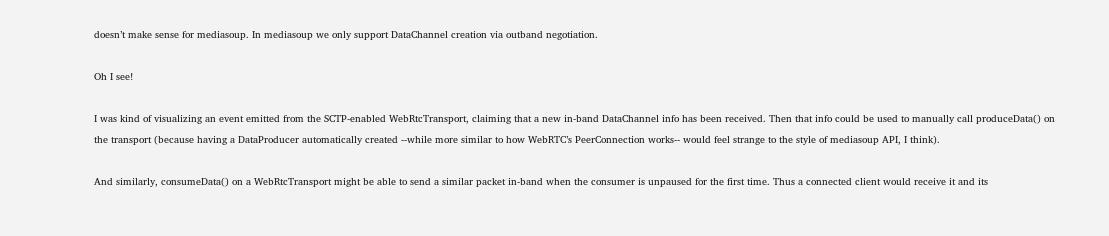doesn’t make sense for mediasoup. In mediasoup we only support DataChannel creation via outband negotiation.

Oh I see!

I was kind of visualizing an event emitted from the SCTP-enabled WebRtcTransport, claiming that a new in-band DataChannel info has been received. Then that info could be used to manually call produceData() on the transport (because having a DataProducer automatically created --while more similar to how WebRTC’s PeerConnection works-- would feel strange to the style of mediasoup API, I think).

And similarly, consumeData() on a WebRtcTransport might be able to send a similar packet in-band when the consumer is unpaused for the first time. Thus a connected client would receive it and its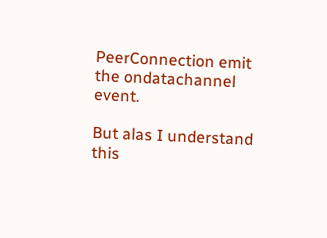PeerConnection emit the ondatachannel event.

But alas I understand this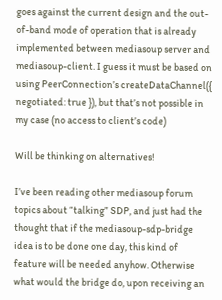goes against the current design and the out-of-band mode of operation that is already implemented between mediasoup server and mediasoup-client. I guess it must be based on using PeerConnection’s createDataChannel({ negotiated: true }), but that’s not possible in my case (no access to client’s code)

Will be thinking on alternatives!

I’ve been reading other mediasoup forum topics about “talking” SDP, and just had the thought that if the mediasoup-sdp-bridge idea is to be done one day, this kind of feature will be needed anyhow. Otherwise what would the bridge do, upon receiving an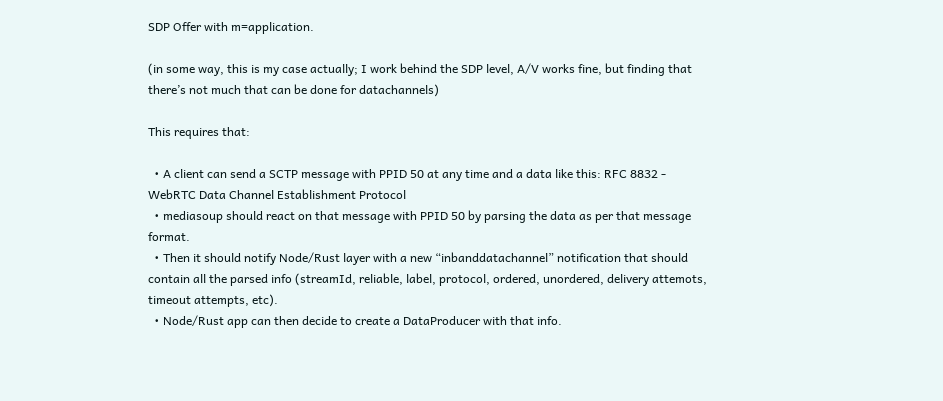SDP Offer with m=application.

(in some way, this is my case actually; I work behind the SDP level, A/V works fine, but finding that there’s not much that can be done for datachannels)

This requires that:

  • A client can send a SCTP message with PPID 50 at any time and a data like this: RFC 8832 - WebRTC Data Channel Establishment Protocol
  • mediasoup should react on that message with PPID 50 by parsing the data as per that message format.
  • Then it should notify Node/Rust layer with a new “inbanddatachannel” notification that should contain all the parsed info (streamId, reliable, label, protocol, ordered, unordered, delivery attemots, timeout attempts, etc).
  • Node/Rust app can then decide to create a DataProducer with that info.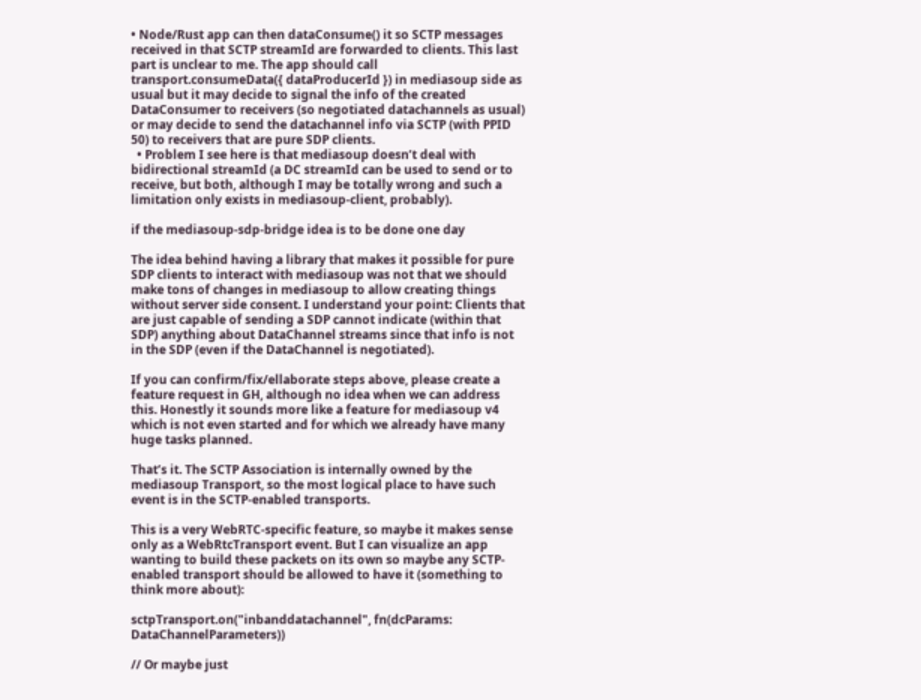• Node/Rust app can then dataConsume() it so SCTP messages received in that SCTP streamId are forwarded to clients. This last part is unclear to me. The app should call transport.consumeData({ dataProducerId }) in mediasoup side as usual but it may decide to signal the info of the created DataConsumer to receivers (so negotiated datachannels as usual) or may decide to send the datachannel info via SCTP (with PPID 50) to receivers that are pure SDP clients.
  • Problem I see here is that mediasoup doesn’t deal with bidirectional streamId (a DC streamId can be used to send or to receive, but both, although I may be totally wrong and such a limitation only exists in mediasoup-client, probably).

if the mediasoup-sdp-bridge idea is to be done one day

The idea behind having a library that makes it possible for pure SDP clients to interact with mediasoup was not that we should make tons of changes in mediasoup to allow creating things without server side consent. I understand your point: Clients that are just capable of sending a SDP cannot indicate (within that SDP) anything about DataChannel streams since that info is not in the SDP (even if the DataChannel is negotiated).

If you can confirm/fix/ellaborate steps above, please create a feature request in GH, although no idea when we can address this. Honestly it sounds more like a feature for mediasoup v4 which is not even started and for which we already have many huge tasks planned.

That’s it. The SCTP Association is internally owned by the mediasoup Transport, so the most logical place to have such event is in the SCTP-enabled transports.

This is a very WebRTC-specific feature, so maybe it makes sense only as a WebRtcTransport event. But I can visualize an app wanting to build these packets on its own so maybe any SCTP-enabled transport should be allowed to have it (something to think more about):

sctpTransport.on("inbanddatachannel", fn(dcParams: DataChannelParameters))

// Or maybe just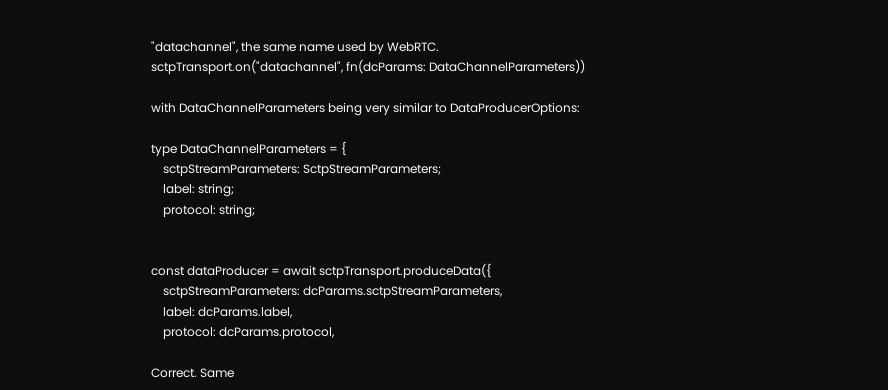"datachannel", the same name used by WebRTC.
sctpTransport.on("datachannel", fn(dcParams: DataChannelParameters))

with DataChannelParameters being very similar to DataProducerOptions:

type DataChannelParameters = {
    sctpStreamParameters: SctpStreamParameters;
    label: string;
    protocol: string;


const dataProducer = await sctpTransport.produceData({
    sctpStreamParameters: dcParams.sctpStreamParameters,
    label: dcParams.label,
    protocol: dcParams.protocol,

Correct. Same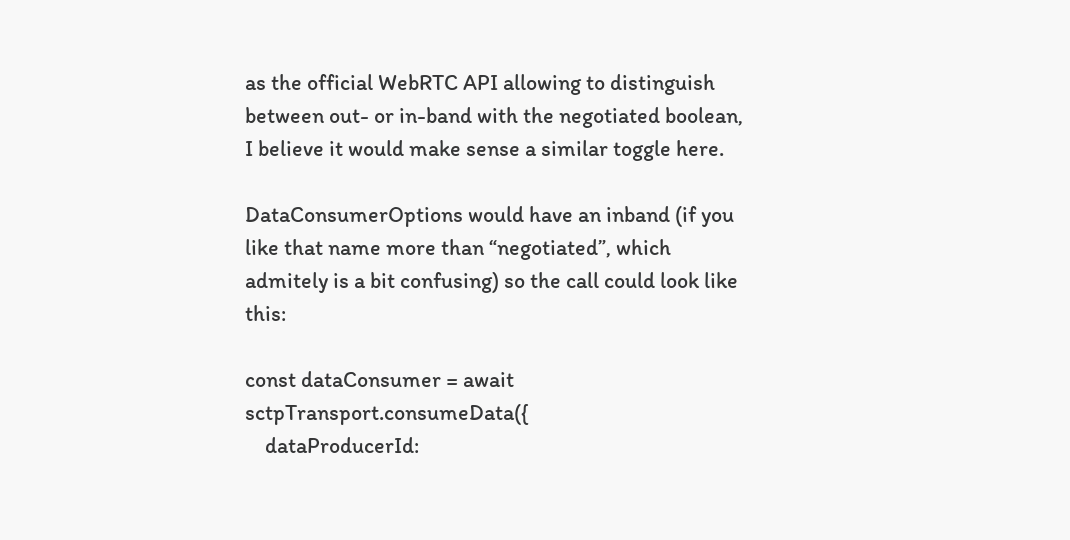as the official WebRTC API allowing to distinguish between out- or in-band with the negotiated boolean, I believe it would make sense a similar toggle here.

DataConsumerOptions would have an inband (if you like that name more than “negotiated”, which admitely is a bit confusing) so the call could look like this:

const dataConsumer = await sctpTransport.consumeData({
    dataProducerId: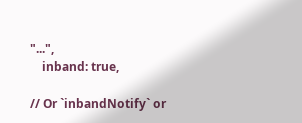"...",
    inband: true,

// Or `inbandNotify` or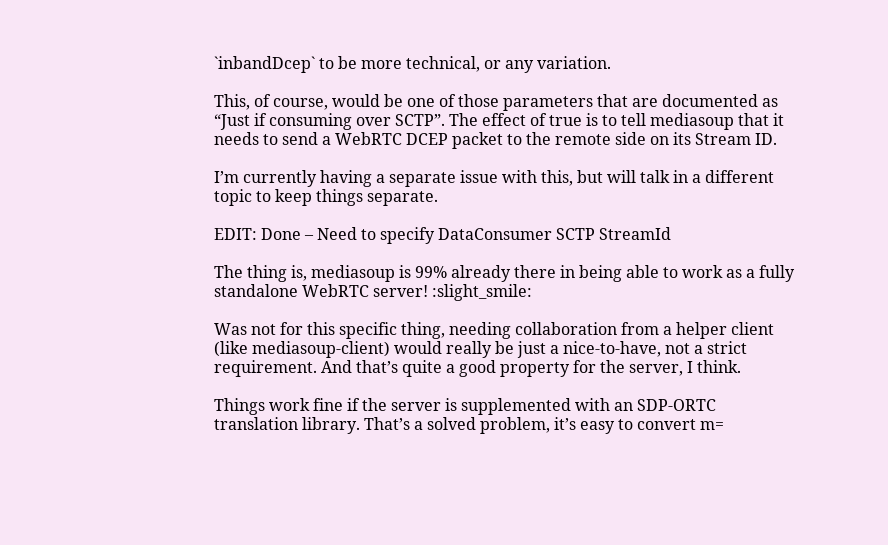`inbandDcep` to be more technical, or any variation.

This, of course, would be one of those parameters that are documented as “Just if consuming over SCTP”. The effect of true is to tell mediasoup that it needs to send a WebRTC DCEP packet to the remote side on its Stream ID.

I’m currently having a separate issue with this, but will talk in a different topic to keep things separate.

EDIT: Done – Need to specify DataConsumer SCTP StreamId

The thing is, mediasoup is 99% already there in being able to work as a fully standalone WebRTC server! :slight_smile:

Was not for this specific thing, needing collaboration from a helper client (like mediasoup-client) would really be just a nice-to-have, not a strict requirement. And that’s quite a good property for the server, I think.

Things work fine if the server is supplemented with an SDP-ORTC translation library. That’s a solved problem, it’s easy to convert m=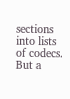sections into lists of codecs. But a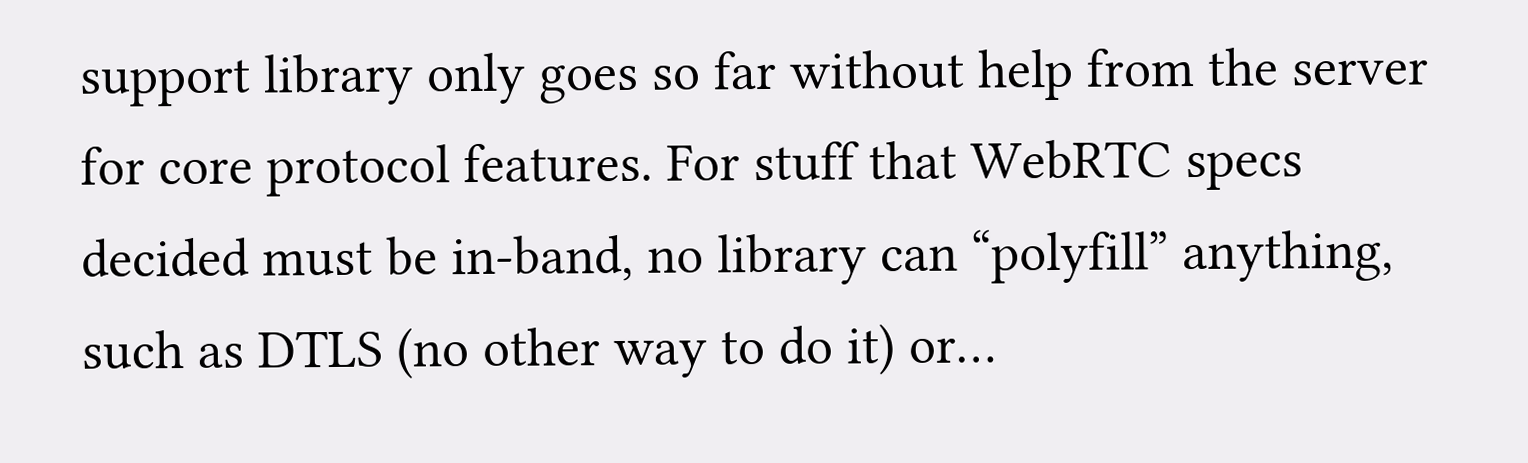support library only goes so far without help from the server for core protocol features. For stuff that WebRTC specs decided must be in-band, no library can “polyfill” anything, such as DTLS (no other way to do it) or…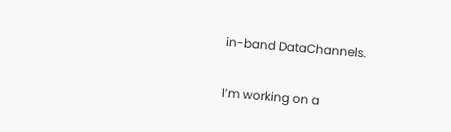in-band DataChannels.

I’m working on a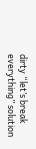dirty “let’s break everything” solution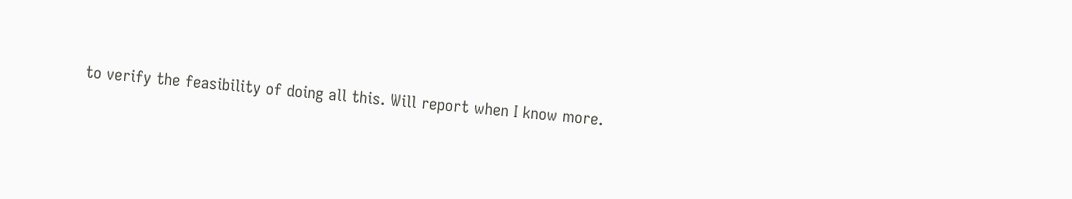to verify the feasibility of doing all this. Will report when I know more.